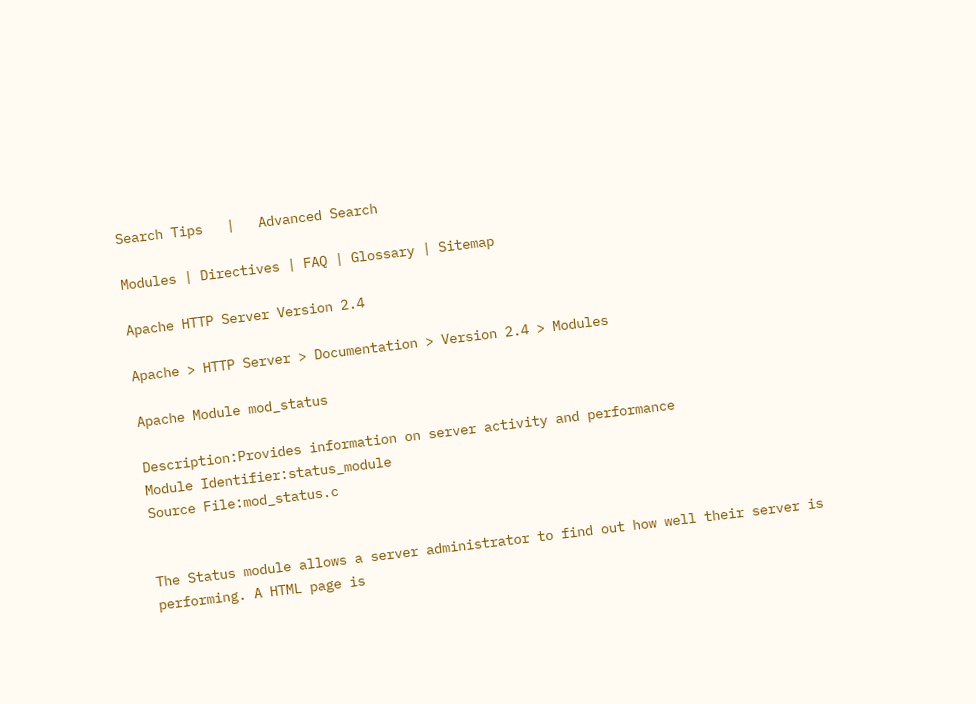Search Tips   |   Advanced Search

Modules | Directives | FAQ | Glossary | Sitemap

Apache HTTP Server Version 2.4

Apache > HTTP Server > Documentation > Version 2.4 > Modules

Apache Module mod_status

Description:Provides information on server activity and performance
Module Identifier:status_module
Source File:mod_status.c


The Status module allows a server administrator to find out how well their server is performing. A HTML page is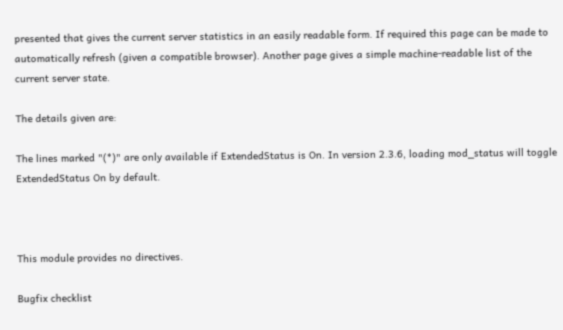presented that gives the current server statistics in an easily readable form. If required this page can be made to automatically refresh (given a compatible browser). Another page gives a simple machine-readable list of the current server state.

The details given are:

The lines marked "(*)" are only available if ExtendedStatus is On. In version 2.3.6, loading mod_status will toggle ExtendedStatus On by default.



This module provides no directives.

Bugfix checklist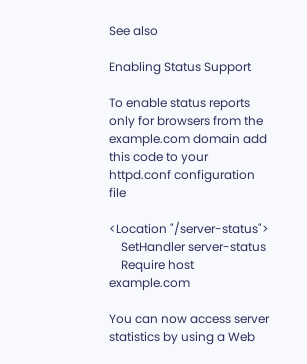See also

Enabling Status Support

To enable status reports only for browsers from the example.com domain add this code to your httpd.conf configuration file

<Location "/server-status">
    SetHandler server-status
    Require host example.com

You can now access server statistics by using a Web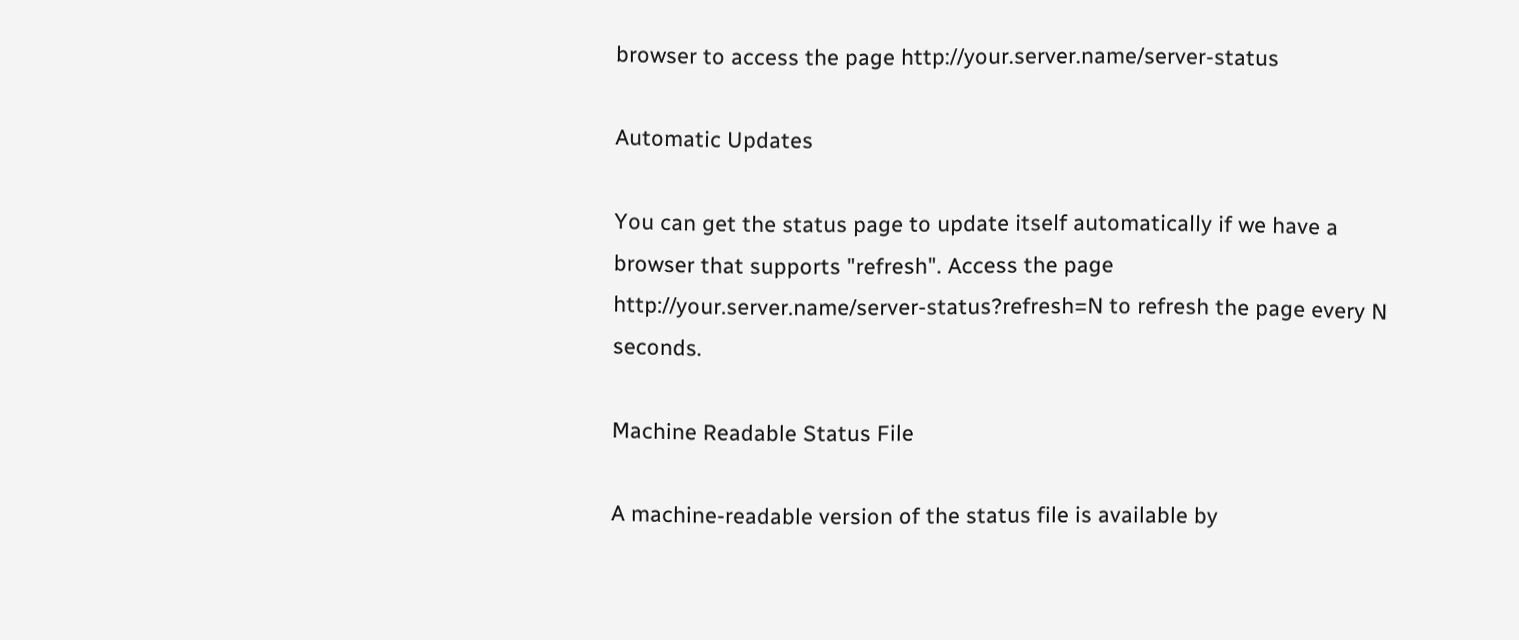browser to access the page http://your.server.name/server-status

Automatic Updates

You can get the status page to update itself automatically if we have a browser that supports "refresh". Access the page http://your.server.name/server-status?refresh=N to refresh the page every N seconds.

Machine Readable Status File

A machine-readable version of the status file is available by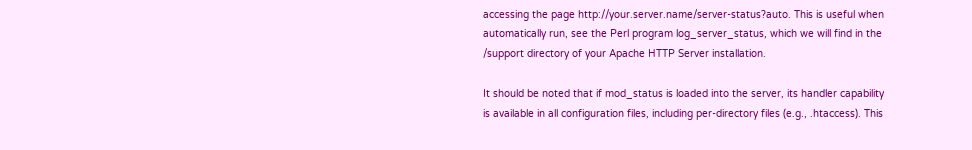accessing the page http://your.server.name/server-status?auto. This is useful when automatically run, see the Perl program log_server_status, which we will find in the /support directory of your Apache HTTP Server installation.

It should be noted that if mod_status is loaded into the server, its handler capability is available in all configuration files, including per-directory files (e.g., .htaccess). This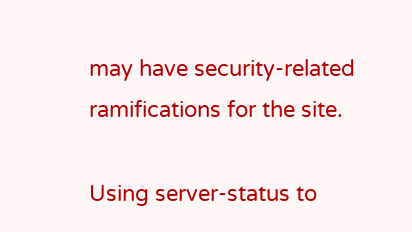may have security-related ramifications for the site.

Using server-status to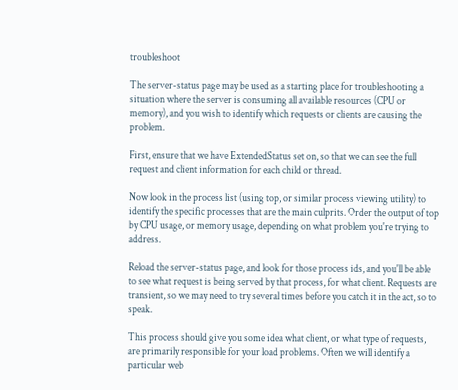troubleshoot

The server-status page may be used as a starting place for troubleshooting a situation where the server is consuming all available resources (CPU or memory), and you wish to identify which requests or clients are causing the problem.

First, ensure that we have ExtendedStatus set on, so that we can see the full request and client information for each child or thread.

Now look in the process list (using top, or similar process viewing utility) to identify the specific processes that are the main culprits. Order the output of top by CPU usage, or memory usage, depending on what problem you're trying to address.

Reload the server-status page, and look for those process ids, and you'll be able to see what request is being served by that process, for what client. Requests are transient, so we may need to try several times before you catch it in the act, so to speak.

This process should give you some idea what client, or what type of requests, are primarily responsible for your load problems. Often we will identify a particular web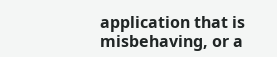application that is misbehaving, or a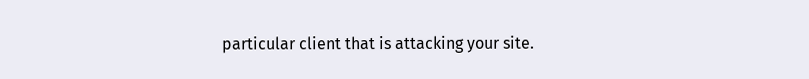particular client that is attacking your site.